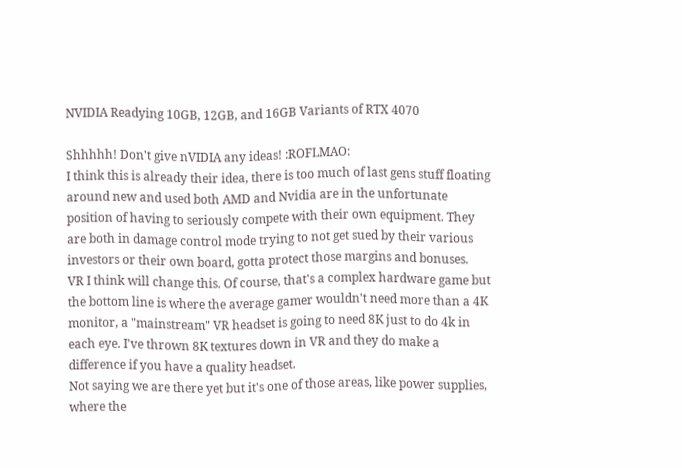NVIDIA Readying 10GB, 12GB, and 16GB Variants of RTX 4070

Shhhhh! Don't give nVIDIA any ideas! :ROFLMAO:
I think this is already their idea, there is too much of last gens stuff floating around new and used both AMD and Nvidia are in the unfortunate position of having to seriously compete with their own equipment. They are both in damage control mode trying to not get sued by their various investors or their own board, gotta protect those margins and bonuses.
VR I think will change this. Of course, that's a complex hardware game but the bottom line is where the average gamer wouldn't need more than a 4K monitor, a "mainstream" VR headset is going to need 8K just to do 4k in each eye. I've thrown 8K textures down in VR and they do make a difference if you have a quality headset.
Not saying we are there yet but it's one of those areas, like power supplies, where the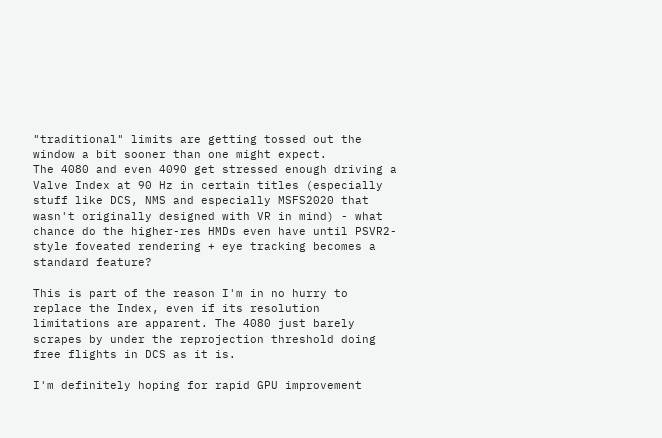"traditional" limits are getting tossed out the window a bit sooner than one might expect.
The 4080 and even 4090 get stressed enough driving a Valve Index at 90 Hz in certain titles (especially stuff like DCS, NMS and especially MSFS2020 that wasn't originally designed with VR in mind) - what chance do the higher-res HMDs even have until PSVR2-style foveated rendering + eye tracking becomes a standard feature?

This is part of the reason I'm in no hurry to replace the Index, even if its resolution limitations are apparent. The 4080 just barely scrapes by under the reprojection threshold doing free flights in DCS as it is.

I'm definitely hoping for rapid GPU improvement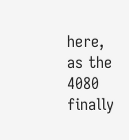here, as the 4080 finally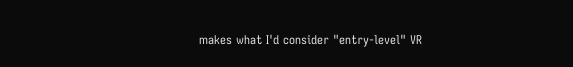makes what I'd consider "entry-level" VR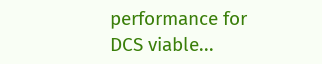performance for DCS viable...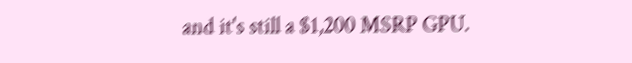and it's still a $1,200 MSRP GPU.